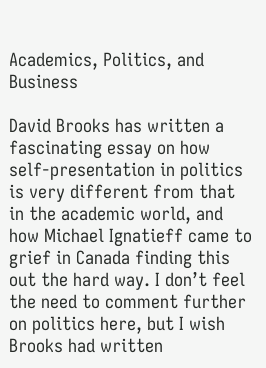Academics, Politics, and Business

David Brooks has written a fascinating essay on how self-presentation in politics is very different from that in the academic world, and how Michael Ignatieff came to grief in Canada finding this out the hard way. I don’t feel the need to comment further on politics here, but I wish Brooks had written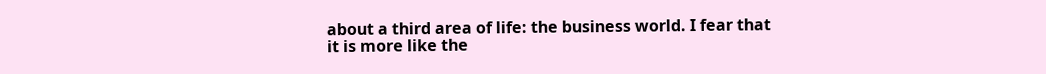about a third area of life: the business world. I fear that it is more like the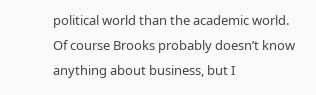political world than the academic world. Of course Brooks probably doesn’t know anything about business, but I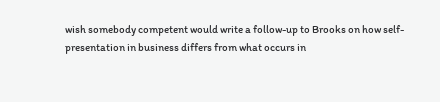wish somebody competent would write a follow-up to Brooks on how self-presentation in business differs from what occurs in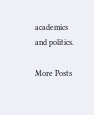academics and politics.

More Posts